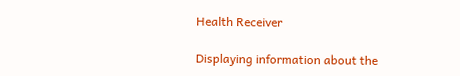Health Receiver

Displaying information about the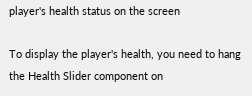player's health status on the screen

To display the player's health, you need to hang the Health Slider component on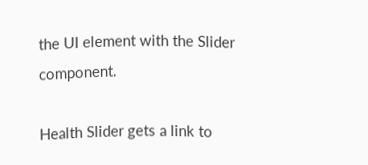the UI element with the Slider component.

Health Slider gets a link to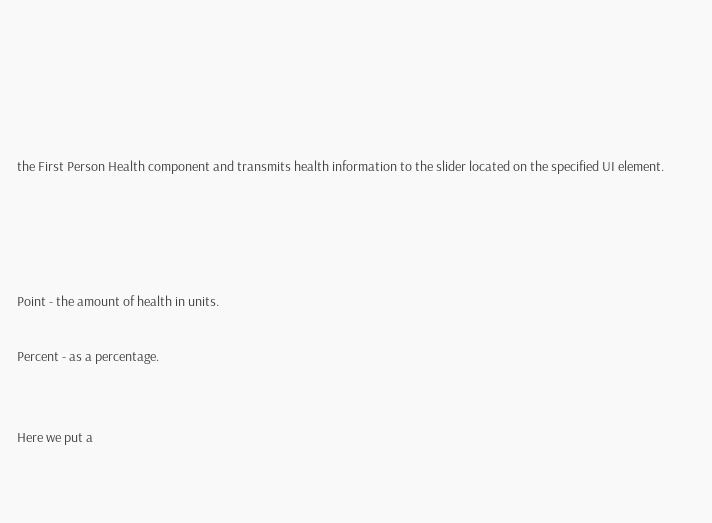the First Person Health component and transmits health information to the slider located on the specified UI element.




Point - the amount of health in units.

Percent - as a percentage.


Here we put a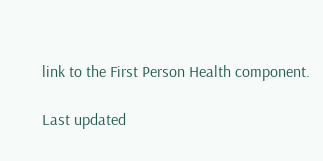link to the First Person Health component.

Last updated